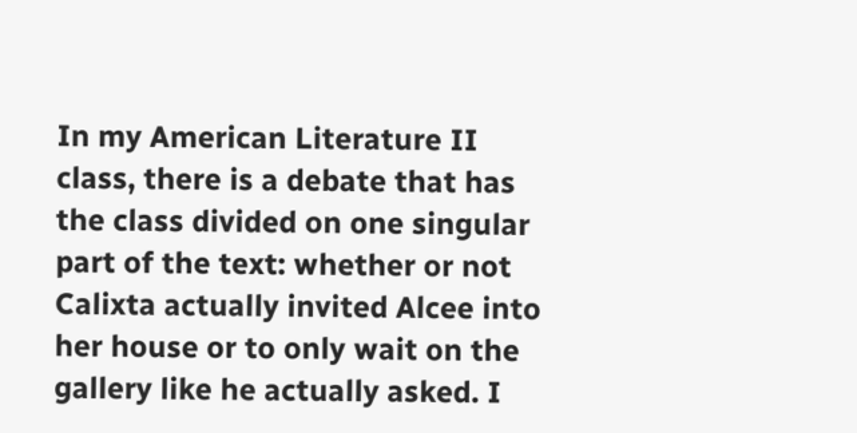In my American Literature II class, there is a debate that has the class divided on one singular part of the text: whether or not Calixta actually invited Alcee into her house or to only wait on the gallery like he actually asked. I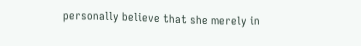personally believe that she merely in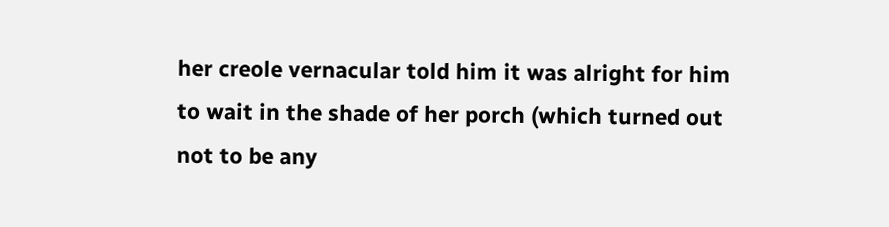her creole vernacular told him it was alright for him to wait in the shade of her porch (which turned out not to be any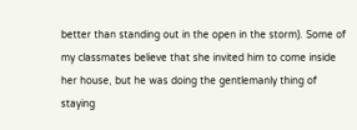better than standing out in the open in the storm). Some of my classmates believe that she invited him to come inside her house, but he was doing the gentlemanly thing of staying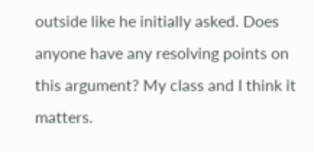outside like he initially asked. Does anyone have any resolving points on this argument? My class and I think it matters.